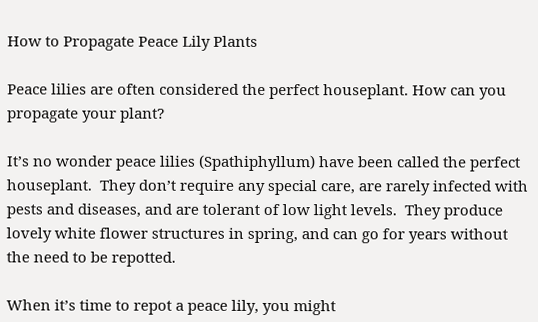How to Propagate Peace Lily Plants

Peace lilies are often considered the perfect houseplant. How can you propagate your plant?

It’s no wonder peace lilies (Spathiphyllum) have been called the perfect houseplant.  They don’t require any special care, are rarely infected with pests and diseases, and are tolerant of low light levels.  They produce lovely white flower structures in spring, and can go for years without the need to be repotted.

When it’s time to repot a peace lily, you might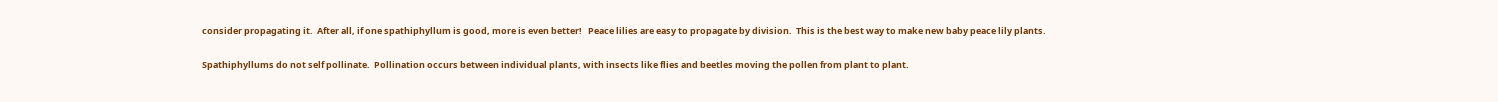consider propagating it.  After all, if one spathiphyllum is good, more is even better!   Peace lilies are easy to propagate by division.  This is the best way to make new baby peace lily plants.

Spathiphyllums do not self pollinate.  Pollination occurs between individual plants, with insects like flies and beetles moving the pollen from plant to plant.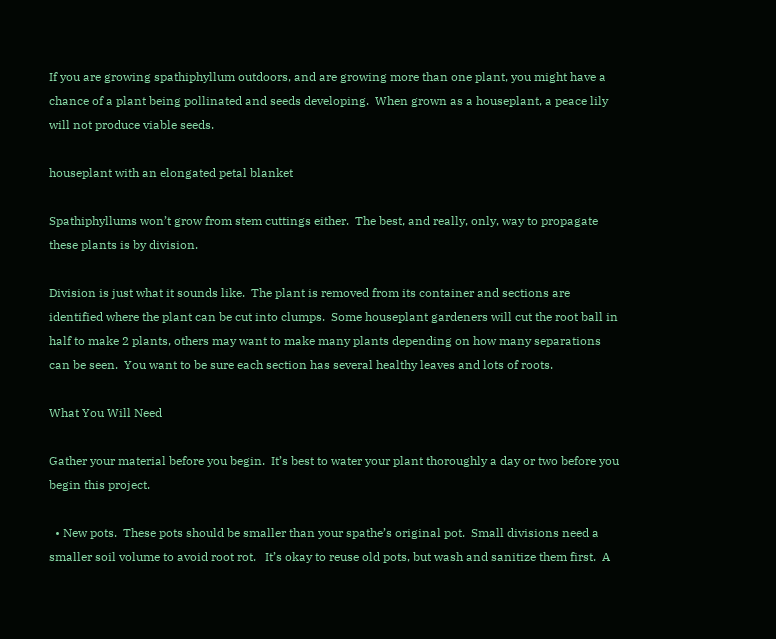If you are growing spathiphyllum outdoors, and are growing more than one plant, you might have a chance of a plant being pollinated and seeds developing.  When grown as a houseplant, a peace lily will not produce viable seeds.

houseplant with an elongated petal blanket

Spathiphyllums won’t grow from stem cuttings either.  The best, and really, only, way to propagate these plants is by division.

Division is just what it sounds like.  The plant is removed from its container and sections are identified where the plant can be cut into clumps.  Some houseplant gardeners will cut the root ball in half to make 2 plants, others may want to make many plants depending on how many separations can be seen.  You want to be sure each section has several healthy leaves and lots of roots.

What You Will Need

Gather your material before you begin.  It’s best to water your plant thoroughly a day or two before you begin this project.

  • New pots.  These pots should be smaller than your spathe’s original pot.  Small divisions need a smaller soil volume to avoid root rot.   It’s okay to reuse old pots, but wash and sanitize them first.  A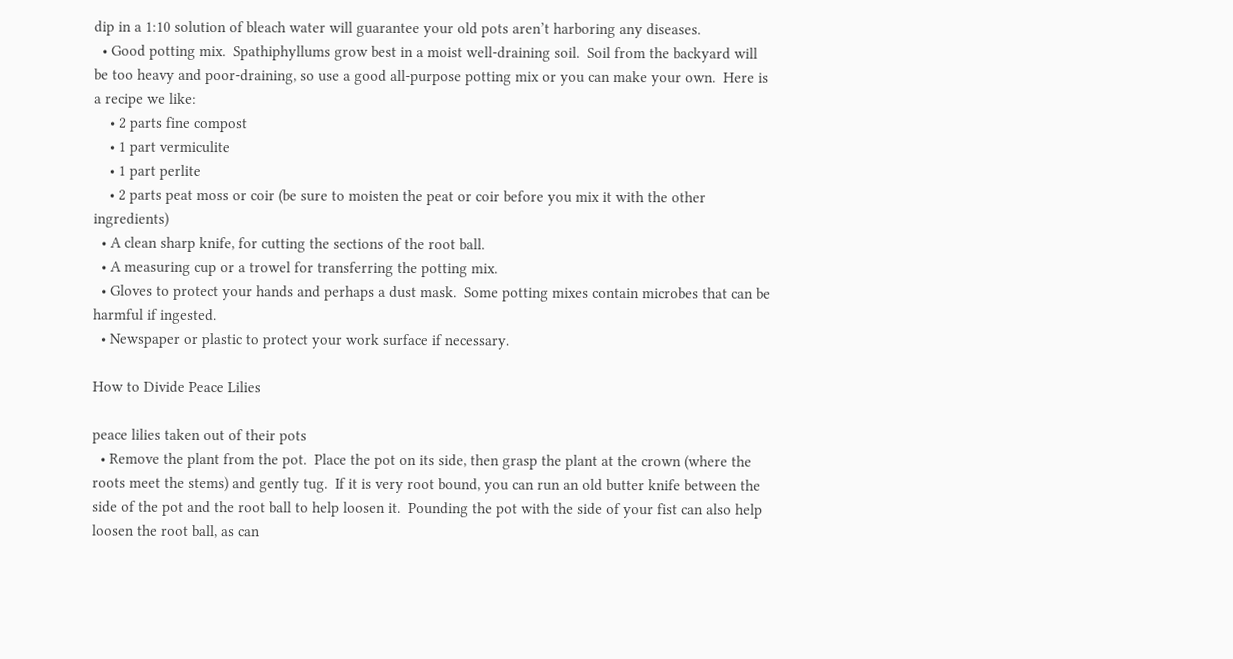dip in a 1:10 solution of bleach water will guarantee your old pots aren’t harboring any diseases.
  • Good potting mix.  Spathiphyllums grow best in a moist well-draining soil.  Soil from the backyard will be too heavy and poor-draining, so use a good all-purpose potting mix or you can make your own.  Here is a recipe we like:
    • 2 parts fine compost
    • 1 part vermiculite
    • 1 part perlite
    • 2 parts peat moss or coir (be sure to moisten the peat or coir before you mix it with the other ingredients)
  • A clean sharp knife, for cutting the sections of the root ball.
  • A measuring cup or a trowel for transferring the potting mix.
  • Gloves to protect your hands and perhaps a dust mask.  Some potting mixes contain microbes that can be harmful if ingested.
  • Newspaper or plastic to protect your work surface if necessary.

How to Divide Peace Lilies

peace lilies taken out of their pots
  • Remove the plant from the pot.  Place the pot on its side, then grasp the plant at the crown (where the roots meet the stems) and gently tug.  If it is very root bound, you can run an old butter knife between the side of the pot and the root ball to help loosen it.  Pounding the pot with the side of your fist can also help loosen the root ball, as can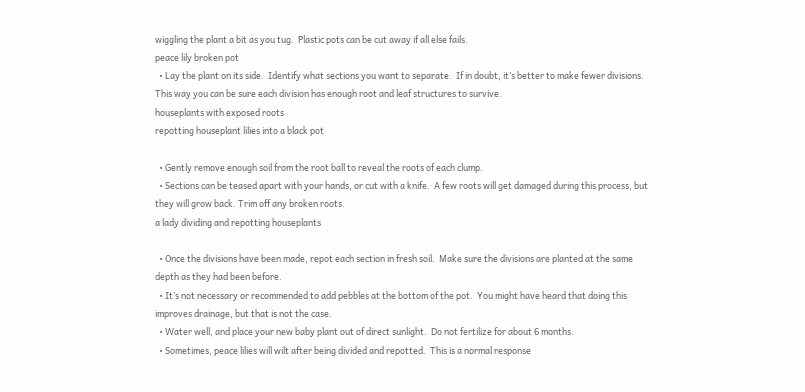wiggling the plant a bit as you tug.  Plastic pots can be cut away if all else fails.
peace lily broken pot
  • Lay the plant on its side.  Identify what sections you want to separate.  If in doubt, it’s better to make fewer divisions.  This way you can be sure each division has enough root and leaf structures to survive.
houseplants with exposed roots
repotting houseplant lilies into a black pot

  • Gently remove enough soil from the root ball to reveal the roots of each clump.
  • Sections can be teased apart with your hands, or cut with a knife.  A few roots will get damaged during this process, but they will grow back. Trim off any broken roots.
a lady dividing and repotting houseplants

  • Once the divisions have been made, repot each section in fresh soil.  Make sure the divisions are planted at the same depth as they had been before.
  • It’s not necessary or recommended to add pebbles at the bottom of the pot.  You might have heard that doing this improves drainage, but that is not the case.
  • Water well, and place your new baby plant out of direct sunlight.  Do not fertilize for about 6 months.
  • Sometimes, peace lilies will wilt after being divided and repotted.  This is a normal response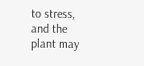to stress, and the plant may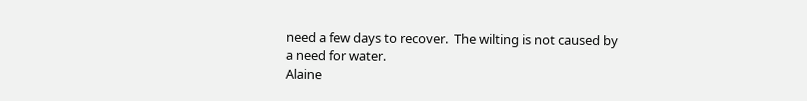need a few days to recover.  The wilting is not caused by a need for water.
Alaine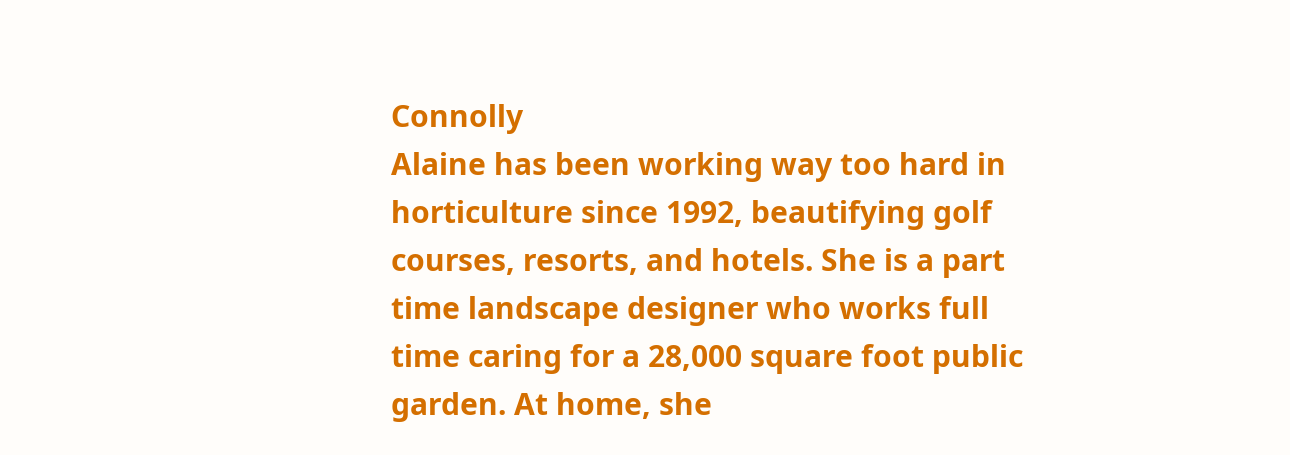Connolly
Alaine has been working way too hard in horticulture since 1992, beautifying golf courses, resorts, and hotels. She is a part time landscape designer who works full time caring for a 28,000 square foot public garden. At home, she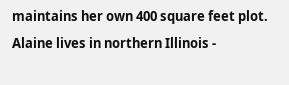maintains her own 400 square feet plot. Alaine lives in northern Illinois -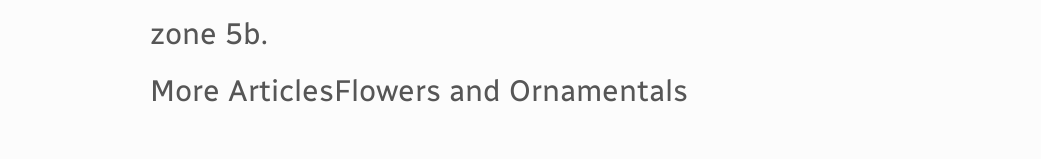zone 5b.
More ArticlesFlowers and Ornamentals